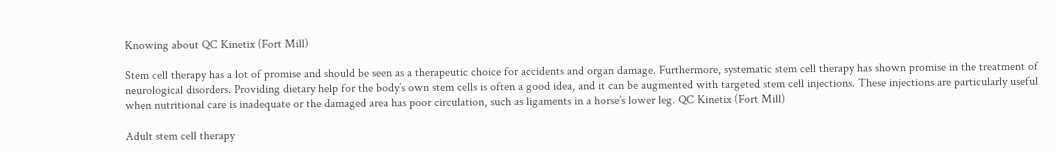Knowing about QC Kinetix (Fort Mill)

Stem cell therapy has a lot of promise and should be seen as a therapeutic choice for accidents and organ damage. Furthermore, systematic stem cell therapy has shown promise in the treatment of neurological disorders. Providing dietary help for the body’s own stem cells is often a good idea, and it can be augmented with targeted stem cell injections. These injections are particularly useful when nutritional care is inadequate or the damaged area has poor circulation, such as ligaments in a horse’s lower leg. QC Kinetix (Fort Mill)

Adult stem cell therapy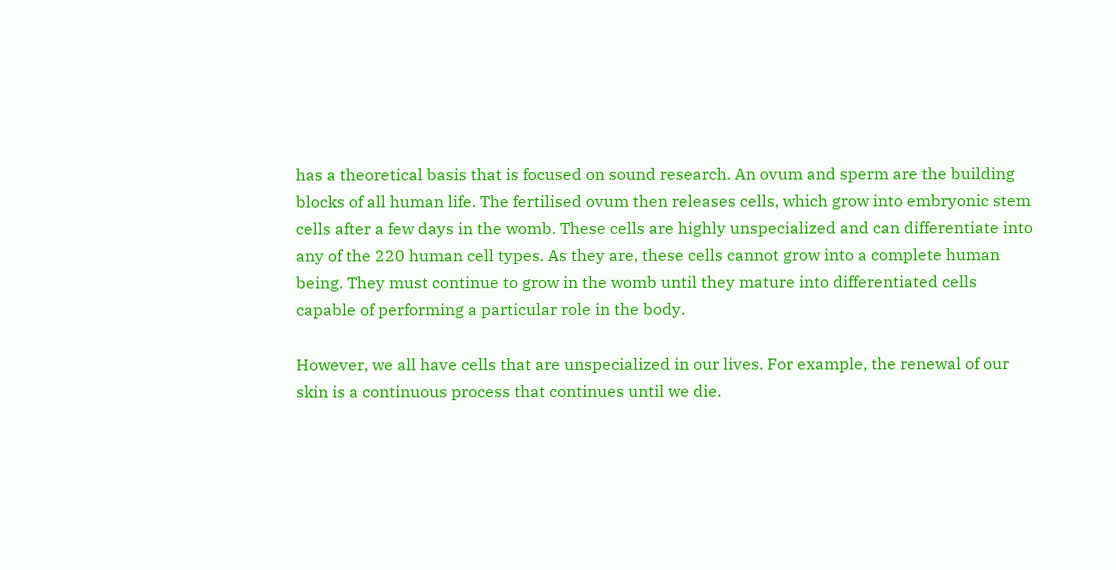has a theoretical basis that is focused on sound research. An ovum and sperm are the building blocks of all human life. The fertilised ovum then releases cells, which grow into embryonic stem cells after a few days in the womb. These cells are highly unspecialized and can differentiate into any of the 220 human cell types. As they are, these cells cannot grow into a complete human being. They must continue to grow in the womb until they mature into differentiated cells capable of performing a particular role in the body.

However, we all have cells that are unspecialized in our lives. For example, the renewal of our skin is a continuous process that continues until we die.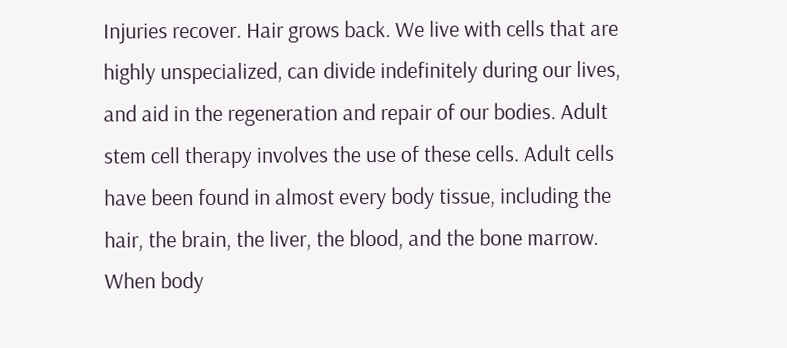Injuries recover. Hair grows back. We live with cells that are highly unspecialized, can divide indefinitely during our lives, and aid in the regeneration and repair of our bodies. Adult stem cell therapy involves the use of these cells. Adult cells have been found in almost every body tissue, including the hair, the brain, the liver, the blood, and the bone marrow. When body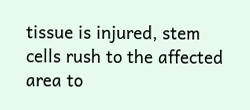tissue is injured, stem cells rush to the affected area to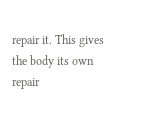repair it. This gives the body its own repair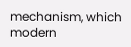mechanism, which modern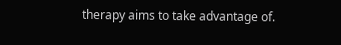therapy aims to take advantage of.